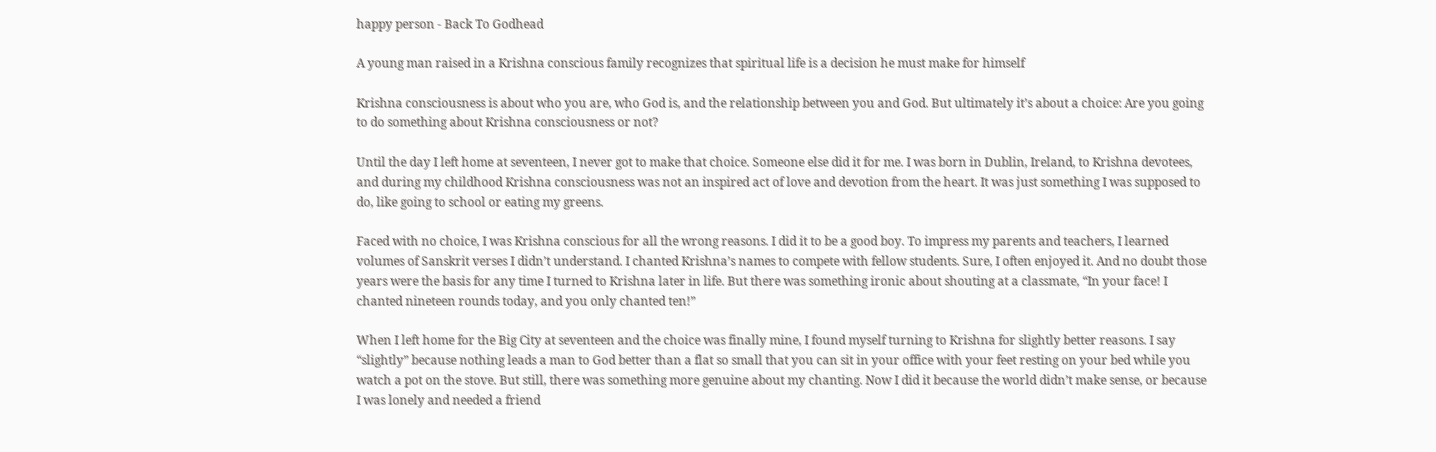happy person - Back To Godhead

A young man raised in a Krishna conscious family recognizes that spiritual life is a decision he must make for himself

Krishna consciousness is about who you are, who God is, and the relationship between you and God. But ultimately it’s about a choice: Are you going to do something about Krishna consciousness or not?

Until the day I left home at seventeen, I never got to make that choice. Someone else did it for me. I was born in Dublin, Ireland, to Krishna devotees, and during my childhood Krishna consciousness was not an inspired act of love and devotion from the heart. It was just something I was supposed to do, like going to school or eating my greens.

Faced with no choice, I was Krishna conscious for all the wrong reasons. I did it to be a good boy. To impress my parents and teachers, I learned volumes of Sanskrit verses I didn’t understand. I chanted Krishna’s names to compete with fellow students. Sure, I often enjoyed it. And no doubt those years were the basis for any time I turned to Krishna later in life. But there was something ironic about shouting at a classmate, “In your face! I chanted nineteen rounds today, and you only chanted ten!”

When I left home for the Big City at seventeen and the choice was finally mine, I found myself turning to Krishna for slightly better reasons. I say “slightly” because nothing leads a man to God better than a flat so small that you can sit in your office with your feet resting on your bed while you watch a pot on the stove. But still, there was something more genuine about my chanting. Now I did it because the world didn’t make sense, or because I was lonely and needed a friend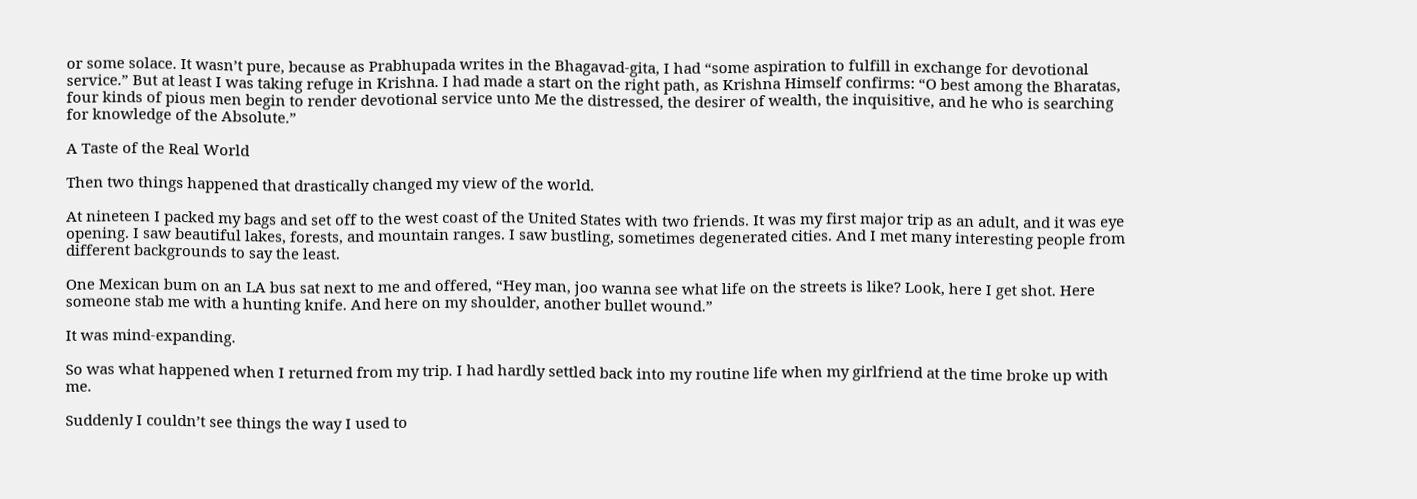or some solace. It wasn’t pure, because as Prabhupada writes in the Bhagavad-gita, I had “some aspiration to fulfill in exchange for devotional service.” But at least I was taking refuge in Krishna. I had made a start on the right path, as Krishna Himself confirms: “O best among the Bharatas, four kinds of pious men begin to render devotional service unto Me the distressed, the desirer of wealth, the inquisitive, and he who is searching for knowledge of the Absolute.”

A Taste of the Real World

Then two things happened that drastically changed my view of the world.

At nineteen I packed my bags and set off to the west coast of the United States with two friends. It was my first major trip as an adult, and it was eye opening. I saw beautiful lakes, forests, and mountain ranges. I saw bustling, sometimes degenerated cities. And I met many interesting people from different backgrounds to say the least.

One Mexican bum on an LA bus sat next to me and offered, “Hey man, joo wanna see what life on the streets is like? Look, here I get shot. Here someone stab me with a hunting knife. And here on my shoulder, another bullet wound.”

It was mind-expanding.

So was what happened when I returned from my trip. I had hardly settled back into my routine life when my girlfriend at the time broke up with me.

Suddenly I couldn’t see things the way I used to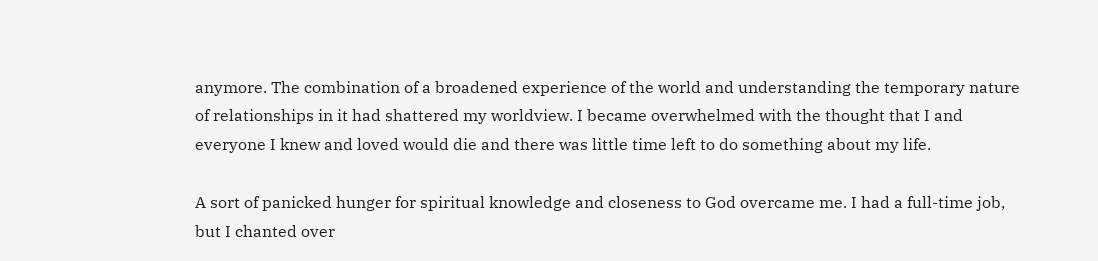anymore. The combination of a broadened experience of the world and understanding the temporary nature of relationships in it had shattered my worldview. I became overwhelmed with the thought that I and everyone I knew and loved would die and there was little time left to do something about my life.

A sort of panicked hunger for spiritual knowledge and closeness to God overcame me. I had a full-time job, but I chanted over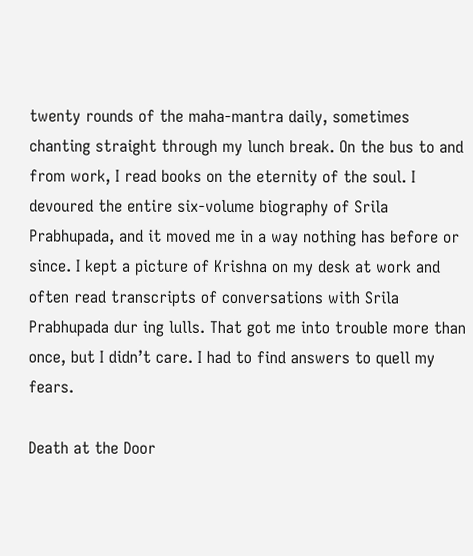twenty rounds of the maha-mantra daily, sometimes chanting straight through my lunch break. On the bus to and from work, I read books on the eternity of the soul. I devoured the entire six-volume biography of Srila Prabhupada, and it moved me in a way nothing has before or since. I kept a picture of Krishna on my desk at work and often read transcripts of conversations with Srila Prabhupada dur ing lulls. That got me into trouble more than once, but I didn’t care. I had to find answers to quell my fears.

Death at the Door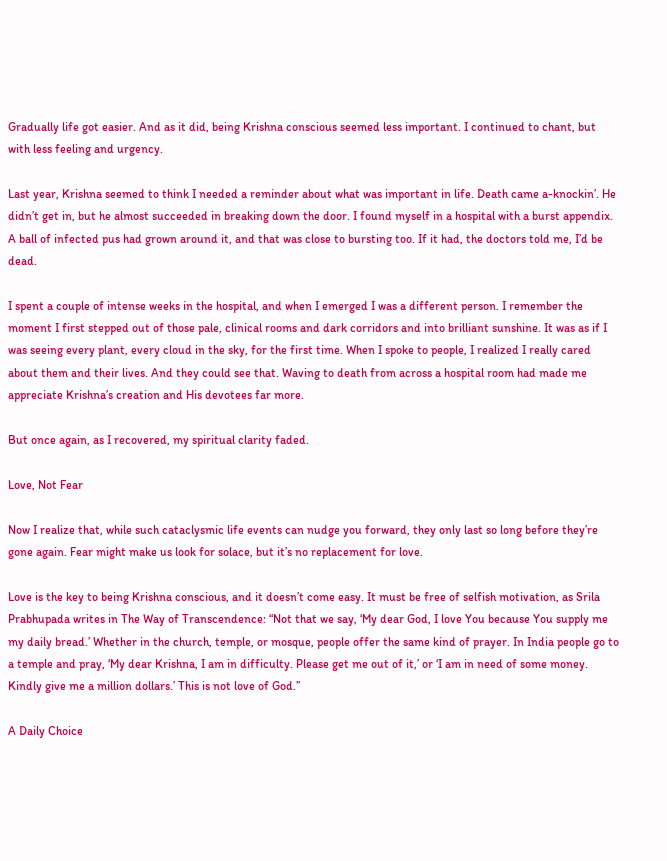Gradually life got easier. And as it did, being Krishna conscious seemed less important. I continued to chant, but with less feeling and urgency.

Last year, Krishna seemed to think I needed a reminder about what was important in life. Death came a-knockin’. He didn’t get in, but he almost succeeded in breaking down the door. I found myself in a hospital with a burst appendix. A ball of infected pus had grown around it, and that was close to bursting too. If it had, the doctors told me, I’d be dead.

I spent a couple of intense weeks in the hospital, and when I emerged I was a different person. I remember the moment I first stepped out of those pale, clinical rooms and dark corridors and into brilliant sunshine. It was as if I was seeing every plant, every cloud in the sky, for the first time. When I spoke to people, I realized I really cared about them and their lives. And they could see that. Waving to death from across a hospital room had made me appreciate Krishna’s creation and His devotees far more.

But once again, as I recovered, my spiritual clarity faded.

Love, Not Fear

Now I realize that, while such cataclysmic life events can nudge you forward, they only last so long before they’re gone again. Fear might make us look for solace, but it’s no replacement for love.

Love is the key to being Krishna conscious, and it doesn’t come easy. It must be free of selfish motivation, as Srila Prabhupada writes in The Way of Transcendence: “Not that we say, ‘My dear God, I love You because You supply me my daily bread.’ Whether in the church, temple, or mosque, people offer the same kind of prayer. In India people go to a temple and pray, ‘My dear Krishna, I am in difficulty. Please get me out of it,’ or ‘I am in need of some money. Kindly give me a million dollars.’ This is not love of God.”

A Daily Choice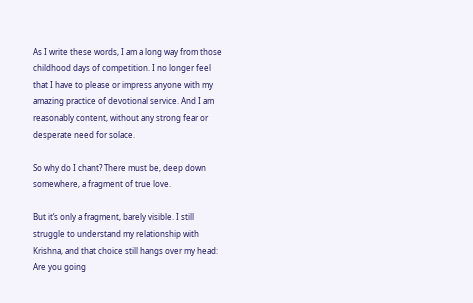As I write these words, I am a long way from those childhood days of competition. I no longer feel that I have to please or impress anyone with my amazing practice of devotional service. And I am reasonably content, without any strong fear or desperate need for solace.

So why do I chant? There must be, deep down somewhere, a fragment of true love.

But it’s only a fragment, barely visible. I still struggle to understand my relationship with Krishna, and that choice still hangs over my head: Are you going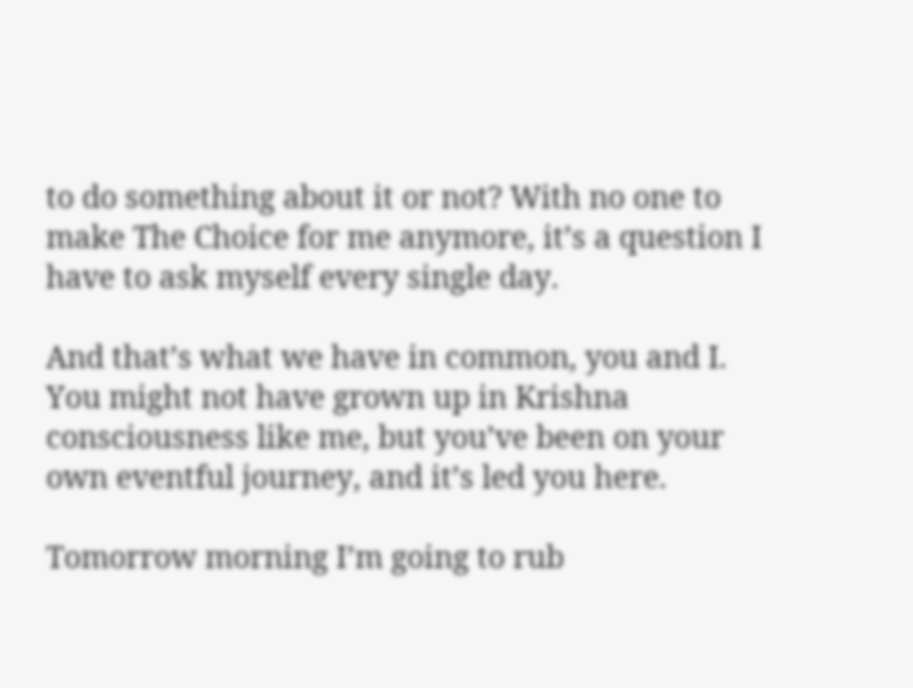to do something about it or not? With no one to make The Choice for me anymore, it’s a question I have to ask myself every single day.

And that’s what we have in common, you and I. You might not have grown up in Krishna consciousness like me, but you’ve been on your own eventful journey, and it’s led you here.

Tomorrow morning I’m going to rub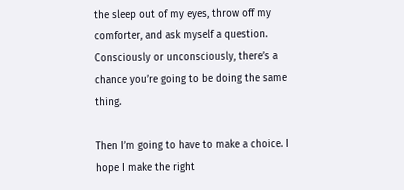the sleep out of my eyes, throw off my comforter, and ask myself a question. Consciously or unconsciously, there’s a chance you’re going to be doing the same thing.

Then I’m going to have to make a choice. I hope I make the right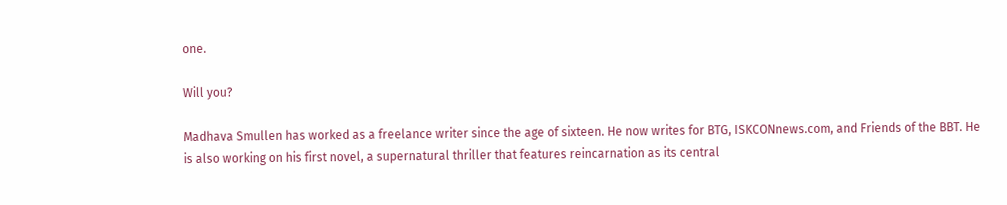one.

Will you?

Madhava Smullen has worked as a freelance writer since the age of sixteen. He now writes for BTG, ISKCONnews.com, and Friends of the BBT. He is also working on his first novel, a supernatural thriller that features reincarnation as its central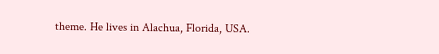theme. He lives in Alachua, Florida, USA.